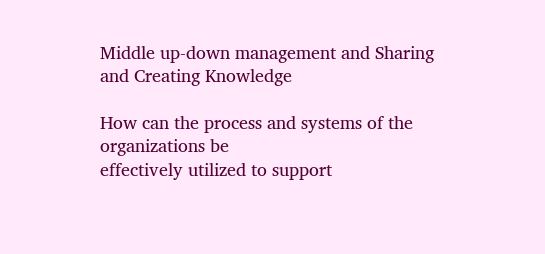Middle up-down management and Sharing and Creating Knowledge

How can the process and systems of the organizations be
effectively utilized to support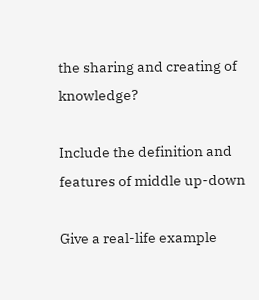the sharing and creating of knowledge?

Include the definition and features of middle up-down

Give a real-life example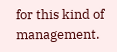for this kind of management.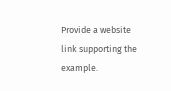Provide a website link supporting the example.